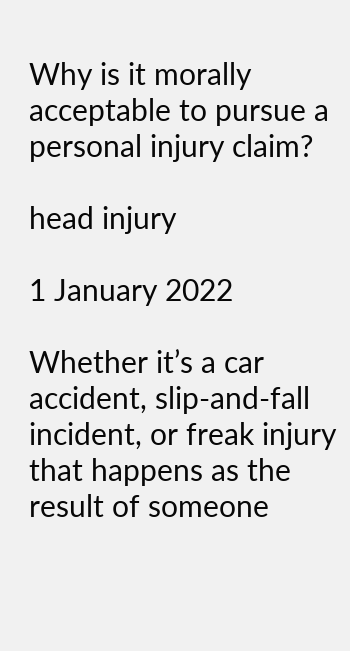Why is it morally acceptable to pursue a personal injury claim?

head injury

1 January 2022

Whether it’s a car accident, slip-and-fall incident, or freak injury that happens as the result of someone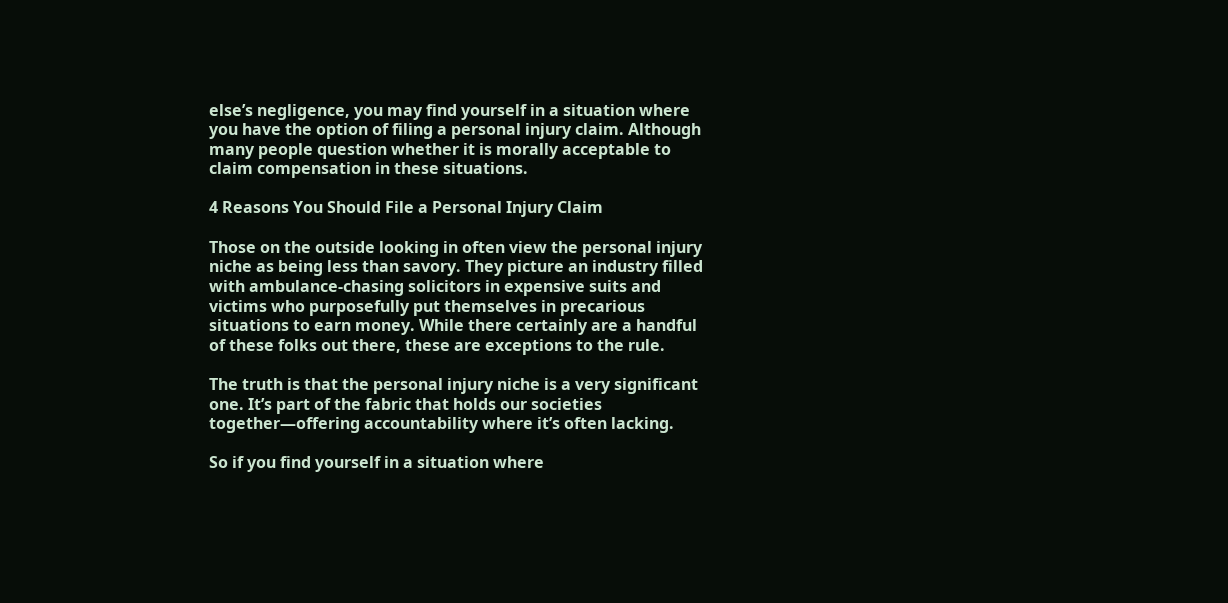else’s negligence, you may find yourself in a situation where you have the option of filing a personal injury claim. Although many people question whether it is morally acceptable to claim compensation in these situations.

4 Reasons You Should File a Personal Injury Claim

Those on the outside looking in often view the personal injury niche as being less than savory. They picture an industry filled with ambulance-chasing solicitors in expensive suits and victims who purposefully put themselves in precarious situations to earn money. While there certainly are a handful of these folks out there, these are exceptions to the rule.

The truth is that the personal injury niche is a very significant one. It’s part of the fabric that holds our societies together—offering accountability where it’s often lacking.

So if you find yourself in a situation where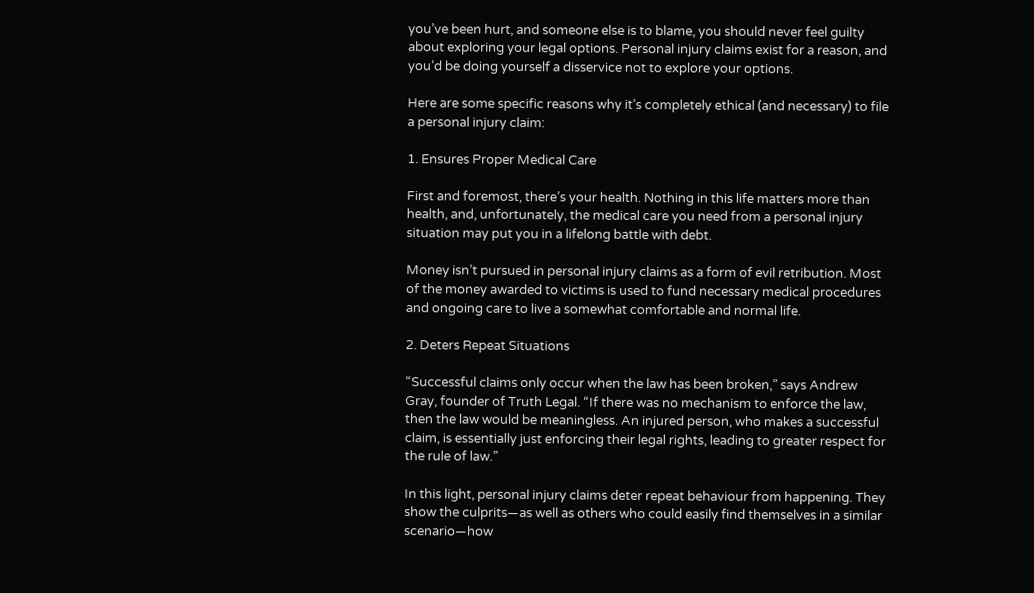you’ve been hurt, and someone else is to blame, you should never feel guilty about exploring your legal options. Personal injury claims exist for a reason, and you’d be doing yourself a disservice not to explore your options.

Here are some specific reasons why it’s completely ethical (and necessary) to file a personal injury claim:

1. Ensures Proper Medical Care

First and foremost, there’s your health. Nothing in this life matters more than health, and, unfortunately, the medical care you need from a personal injury situation may put you in a lifelong battle with debt.

Money isn’t pursued in personal injury claims as a form of evil retribution. Most of the money awarded to victims is used to fund necessary medical procedures and ongoing care to live a somewhat comfortable and normal life.

2. Deters Repeat Situations

“Successful claims only occur when the law has been broken,” says Andrew Gray, founder of Truth Legal. “If there was no mechanism to enforce the law, then the law would be meaningless. An injured person, who makes a successful claim, is essentially just enforcing their legal rights, leading to greater respect for the rule of law.”

In this light, personal injury claims deter repeat behaviour from happening. They show the culprits—as well as others who could easily find themselves in a similar scenario—how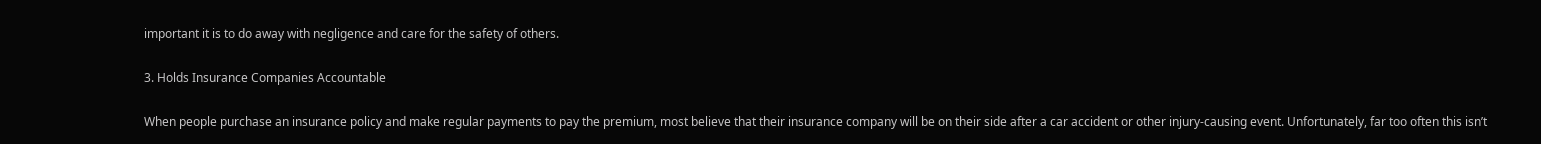important it is to do away with negligence and care for the safety of others.

3. Holds Insurance Companies Accountable

When people purchase an insurance policy and make regular payments to pay the premium, most believe that their insurance company will be on their side after a car accident or other injury-causing event. Unfortunately, far too often this isn’t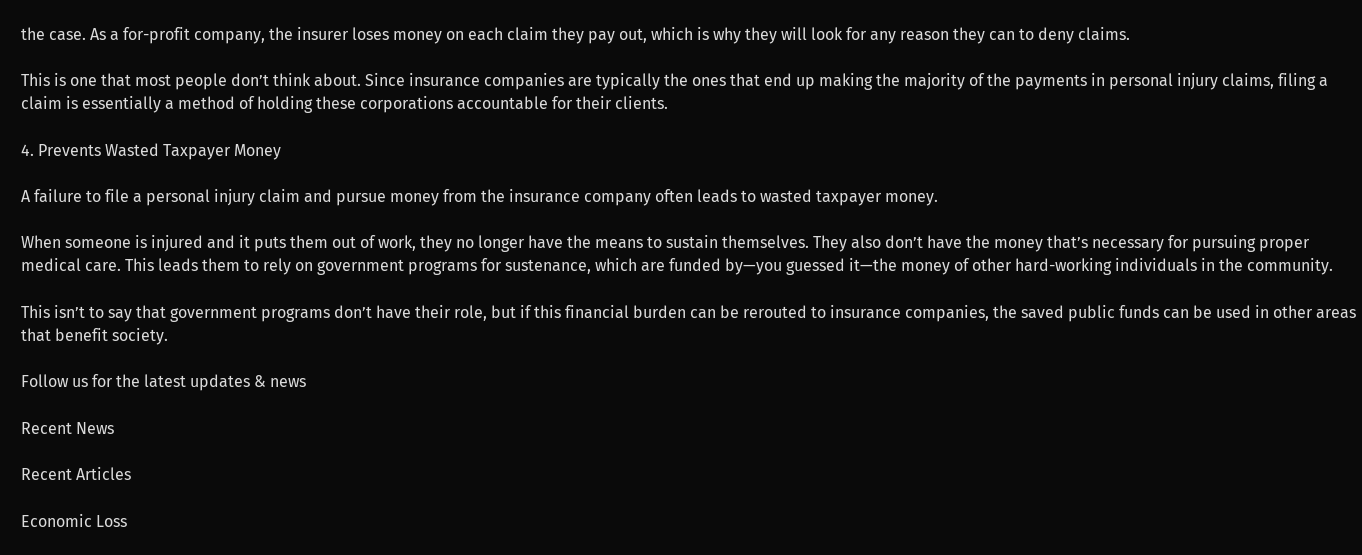the case. As a for-profit company, the insurer loses money on each claim they pay out, which is why they will look for any reason they can to deny claims.

This is one that most people don’t think about. Since insurance companies are typically the ones that end up making the majority of the payments in personal injury claims, filing a claim is essentially a method of holding these corporations accountable for their clients.

4. Prevents Wasted Taxpayer Money

A failure to file a personal injury claim and pursue money from the insurance company often leads to wasted taxpayer money.

When someone is injured and it puts them out of work, they no longer have the means to sustain themselves. They also don’t have the money that’s necessary for pursuing proper medical care. This leads them to rely on government programs for sustenance, which are funded by—you guessed it—the money of other hard-working individuals in the community.

This isn’t to say that government programs don’t have their role, but if this financial burden can be rerouted to insurance companies, the saved public funds can be used in other areas that benefit society.

Follow us for the latest updates & news

Recent News

Recent Articles

Economic Loss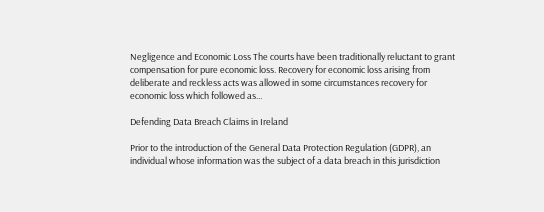Negligence and Economic Loss The courts have been traditionally reluctant to grant compensation for pure economic loss. Recovery for economic loss arising from deliberate and reckless acts was allowed in some circumstances recovery for economic loss which followed as...

Defending Data Breach Claims in Ireland

Prior to the introduction of the General Data Protection Regulation (GDPR), an individual whose information was the subject of a data breach in this jurisdiction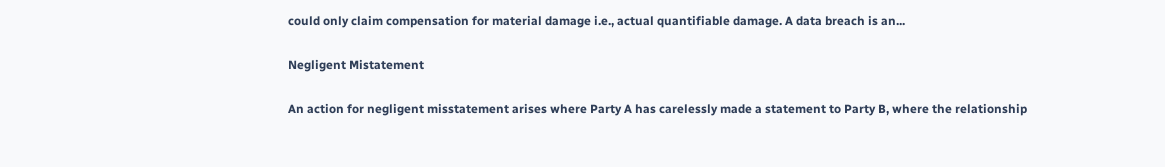could only claim compensation for material damage i.e., actual quantifiable damage. A data breach is an...

Negligent Mistatement

An action for negligent misstatement arises where Party A has carelessly made a statement to Party B, where the relationship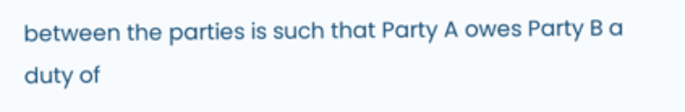between the parties is such that Party A owes Party B a duty of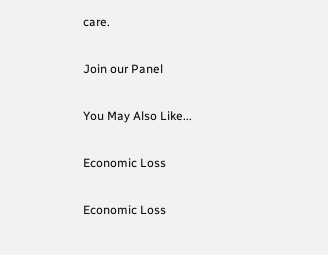care.

Join our Panel

You May Also Like...

Economic Loss

Economic Loss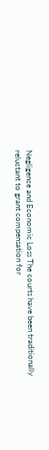Negligence and Economic Loss The courts have been traditionally reluctant to grant compensation for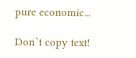pure economic...

Don`t copy text!